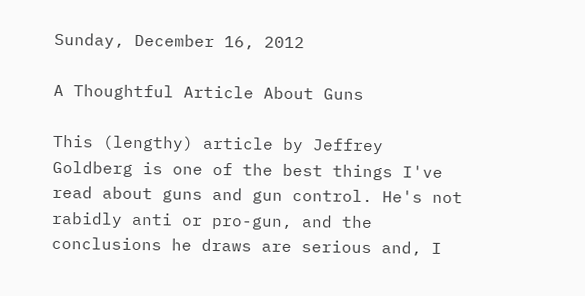Sunday, December 16, 2012

A Thoughtful Article About Guns

This (lengthy) article by Jeffrey Goldberg is one of the best things I've read about guns and gun control. He's not rabidly anti or pro-gun, and the conclusions he draws are serious and, I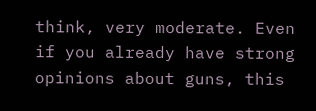think, very moderate. Even if you already have strong opinions about guns, this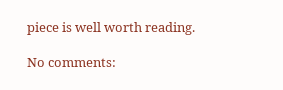piece is well worth reading.

No comments: